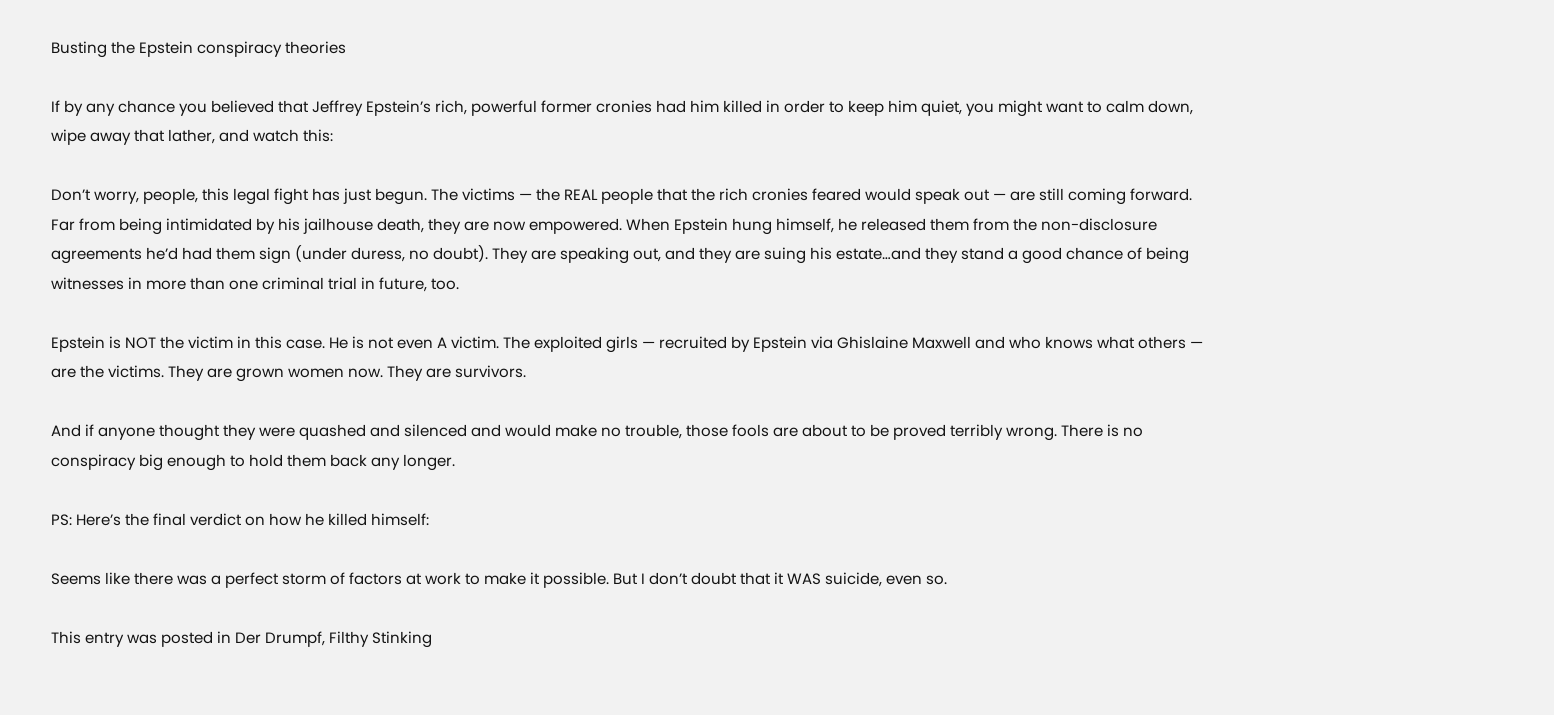Busting the Epstein conspiracy theories

If by any chance you believed that Jeffrey Epstein’s rich, powerful former cronies had him killed in order to keep him quiet, you might want to calm down, wipe away that lather, and watch this:

Don’t worry, people, this legal fight has just begun. The victims — the REAL people that the rich cronies feared would speak out — are still coming forward. Far from being intimidated by his jailhouse death, they are now empowered. When Epstein hung himself, he released them from the non-disclosure agreements he’d had them sign (under duress, no doubt). They are speaking out, and they are suing his estate…and they stand a good chance of being witnesses in more than one criminal trial in future, too.

Epstein is NOT the victim in this case. He is not even A victim. The exploited girls — recruited by Epstein via Ghislaine Maxwell and who knows what others — are the victims. They are grown women now. They are survivors.

And if anyone thought they were quashed and silenced and would make no trouble, those fools are about to be proved terribly wrong. There is no conspiracy big enough to hold them back any longer.

PS: Here’s the final verdict on how he killed himself:

Seems like there was a perfect storm of factors at work to make it possible. But I don’t doubt that it WAS suicide, even so.

This entry was posted in Der Drumpf, Filthy Stinking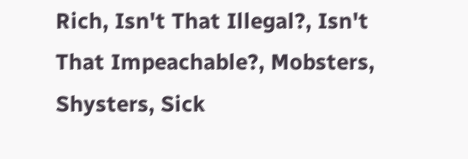Rich, Isn't That Illegal?, Isn't That Impeachable?, Mobsters, Shysters, Sick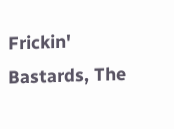Frickin' Bastards, The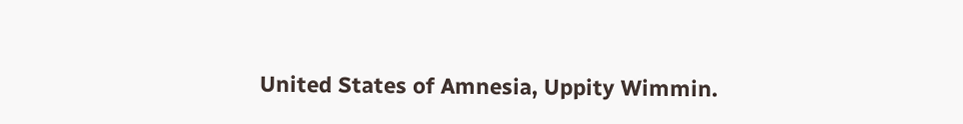United States of Amnesia, Uppity Wimmin.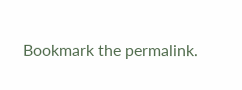Bookmark the permalink.